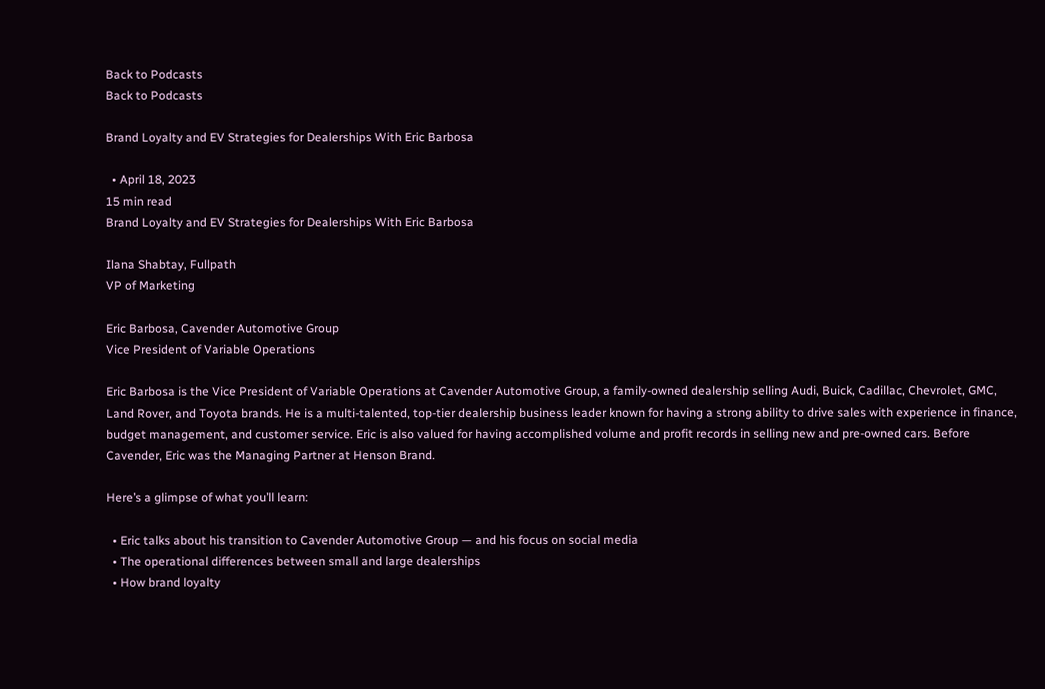Back to Podcasts
Back to Podcasts

Brand Loyalty and EV Strategies for Dealerships With Eric Barbosa

  • April 18, 2023
15 min read
Brand Loyalty and EV Strategies for Dealerships With Eric Barbosa

Ilana Shabtay, Fullpath
VP of Marketing

Eric Barbosa, Cavender Automotive Group
Vice President of Variable Operations

Eric Barbosa is the Vice President of Variable Operations at Cavender Automotive Group, a family-owned dealership selling Audi, Buick, Cadillac, Chevrolet, GMC, Land Rover, and Toyota brands. He is a multi-talented, top-tier dealership business leader known for having a strong ability to drive sales with experience in finance, budget management, and customer service. Eric is also valued for having accomplished volume and profit records in selling new and pre-owned cars. Before Cavender, Eric was the Managing Partner at Henson Brand.

Here’s a glimpse of what you’ll learn:

  • Eric talks about his transition to Cavender Automotive Group — and his focus on social media
  • The operational differences between small and large dealerships
  • How brand loyalty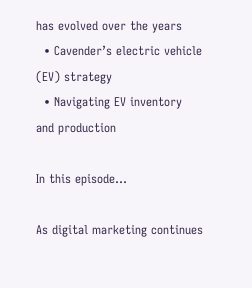has evolved over the years
  • Cavender’s electric vehicle (EV) strategy
  • Navigating EV inventory and production

In this episode…

As digital marketing continues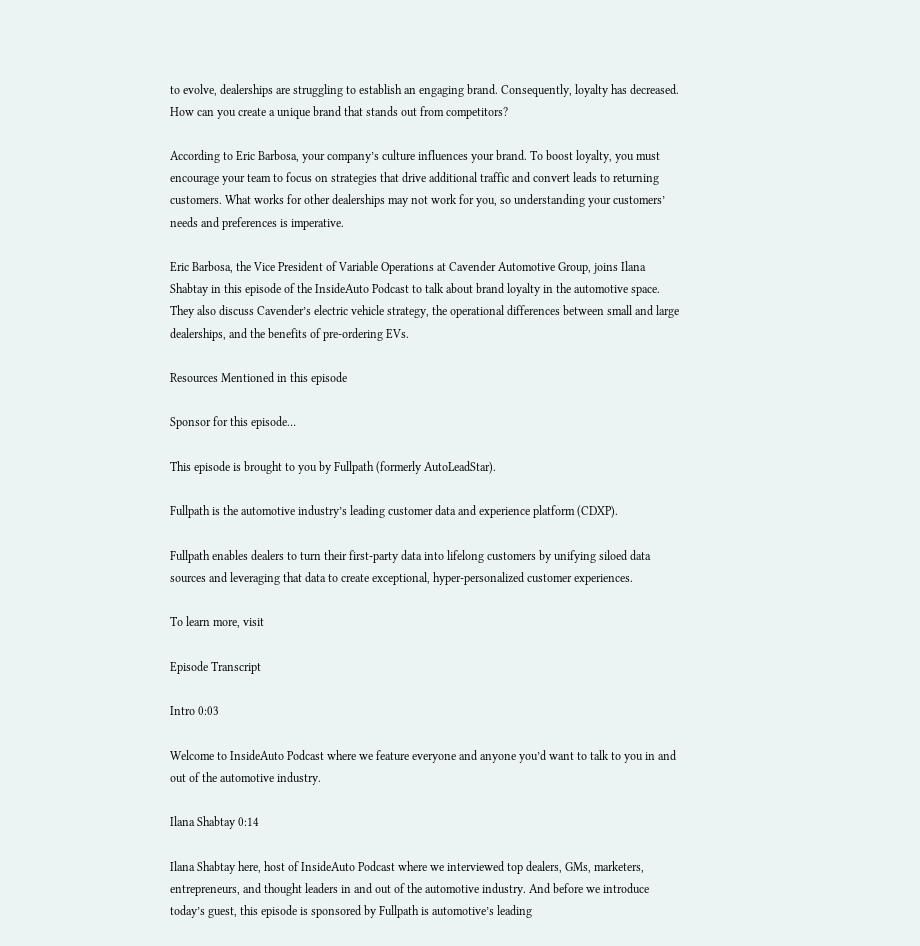to evolve, dealerships are struggling to establish an engaging brand. Consequently, loyalty has decreased. How can you create a unique brand that stands out from competitors?

According to Eric Barbosa, your company’s culture influences your brand. To boost loyalty, you must encourage your team to focus on strategies that drive additional traffic and convert leads to returning customers. What works for other dealerships may not work for you, so understanding your customers’ needs and preferences is imperative.

Eric Barbosa, the Vice President of Variable Operations at Cavender Automotive Group, joins Ilana Shabtay in this episode of the InsideAuto Podcast to talk about brand loyalty in the automotive space. They also discuss Cavender’s electric vehicle strategy, the operational differences between small and large dealerships, and the benefits of pre-ordering EVs.

Resources Mentioned in this episode

Sponsor for this episode…

This episode is brought to you by Fullpath (formerly AutoLeadStar).

Fullpath is the automotive industry’s leading customer data and experience platform (CDXP).

Fullpath enables dealers to turn their first-party data into lifelong customers by unifying siloed data sources and leveraging that data to create exceptional, hyper-personalized customer experiences.

To learn more, visit

Episode Transcript

Intro 0:03

Welcome to InsideAuto Podcast where we feature everyone and anyone you’d want to talk to you in and out of the automotive industry.

Ilana Shabtay 0:14

Ilana Shabtay here, host of InsideAuto Podcast where we interviewed top dealers, GMs, marketers, entrepreneurs, and thought leaders in and out of the automotive industry. And before we introduce today’s guest, this episode is sponsored by Fullpath is automotive’s leading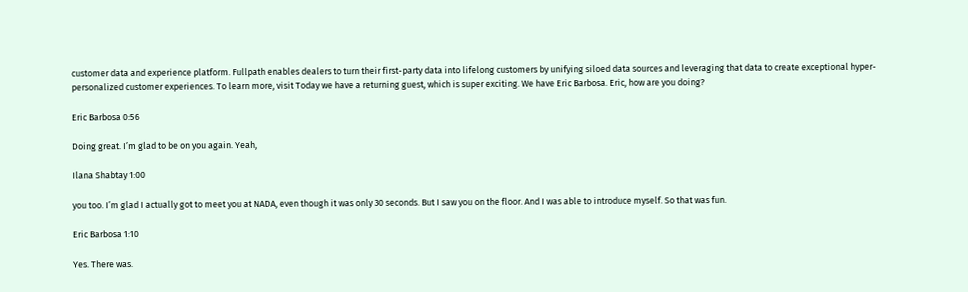customer data and experience platform. Fullpath enables dealers to turn their first-party data into lifelong customers by unifying siloed data sources and leveraging that data to create exceptional hyper-personalized customer experiences. To learn more, visit Today we have a returning guest, which is super exciting. We have Eric Barbosa. Eric, how are you doing?

Eric Barbosa 0:56

Doing great. I’m glad to be on you again. Yeah,

Ilana Shabtay 1:00

you too. I’m glad I actually got to meet you at NADA, even though it was only 30 seconds. But I saw you on the floor. And I was able to introduce myself. So that was fun.

Eric Barbosa 1:10

Yes. There was.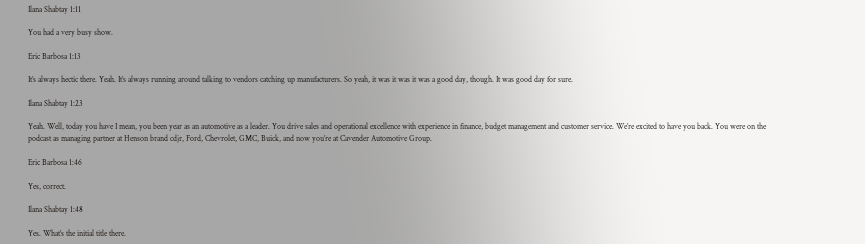Ilana Shabtay 1:11

You had a very busy show.

Eric Barbosa 1:13

It’s always hectic there. Yeah. It’s always running around talking to vendors catching up manufacturers. So yeah, it was it was it was a good day, though. It was good day for sure.

Ilana Shabtay 1:23

Yeah. Well, today you have I mean, you been year as an automotive as a leader. You drive sales and operational excellence with experience in finance, budget management and customer service. We’re excited to have you back. You were on the podcast as managing partner at Henson brand cdjr, Ford, Chevrolet, GMC, Buick, and now you’re at Cavender Automotive Group.

Eric Barbosa 1:46

Yes, correct.

Ilana Shabtay 1:48

Yes. What’s the initial title there.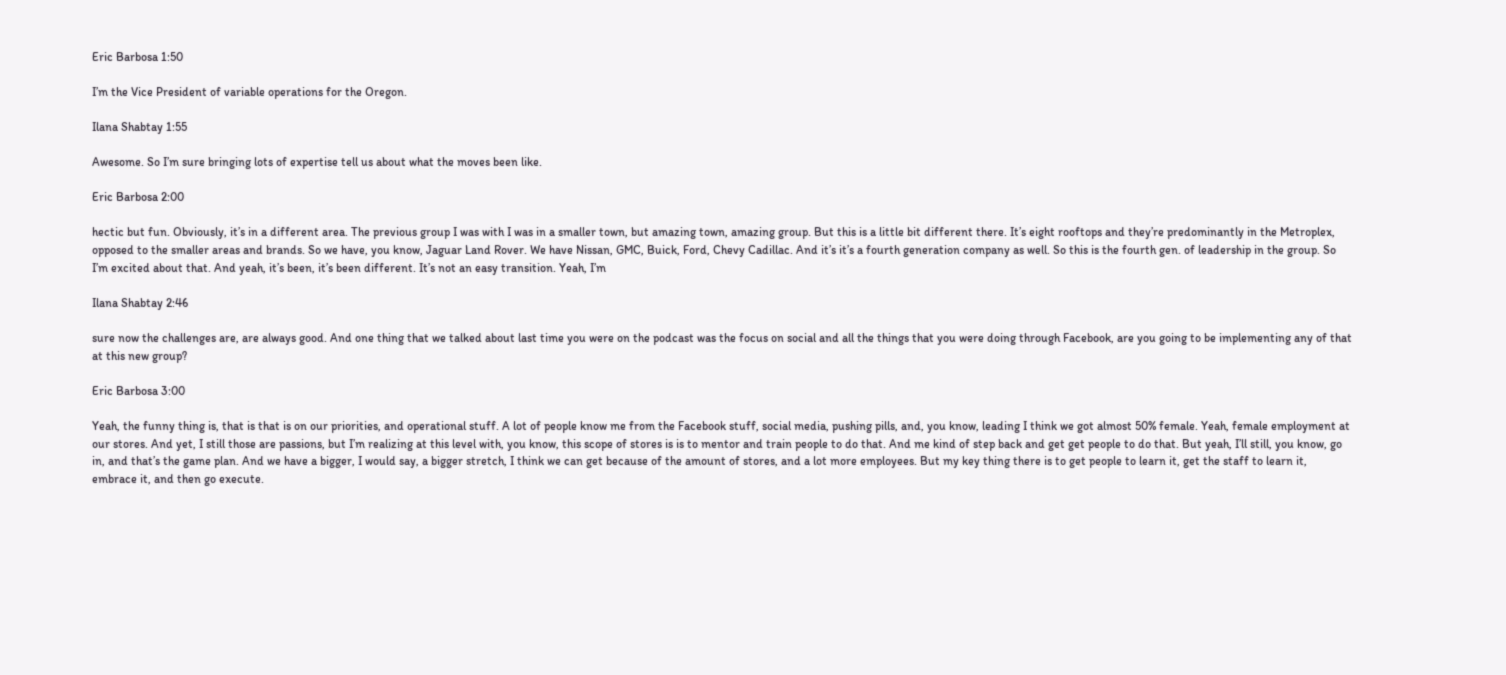Eric Barbosa 1:50

I’m the Vice President of variable operations for the Oregon.

Ilana Shabtay 1:55

Awesome. So I’m sure bringing lots of expertise tell us about what the moves been like.

Eric Barbosa 2:00

hectic but fun. Obviously, it’s in a different area. The previous group I was with I was in a smaller town, but amazing town, amazing group. But this is a little bit different there. It’s eight rooftops and they’re predominantly in the Metroplex, opposed to the smaller areas and brands. So we have, you know, Jaguar Land Rover. We have Nissan, GMC, Buick, Ford, Chevy Cadillac. And it’s it’s a fourth generation company as well. So this is the fourth gen. of leadership in the group. So I’m excited about that. And yeah, it’s been, it’s been different. It’s not an easy transition. Yeah, I’m

Ilana Shabtay 2:46

sure now the challenges are, are always good. And one thing that we talked about last time you were on the podcast was the focus on social and all the things that you were doing through Facebook, are you going to be implementing any of that at this new group?

Eric Barbosa 3:00

Yeah, the funny thing is, that is that is on our priorities, and operational stuff. A lot of people know me from the Facebook stuff, social media, pushing pills, and, you know, leading I think we got almost 50% female. Yeah, female employment at our stores. And yet, I still those are passions, but I’m realizing at this level with, you know, this scope of stores is is to mentor and train people to do that. And me kind of step back and get get people to do that. But yeah, I’ll still, you know, go in, and that’s the game plan. And we have a bigger, I would say, a bigger stretch, I think we can get because of the amount of stores, and a lot more employees. But my key thing there is to get people to learn it, get the staff to learn it, embrace it, and then go execute.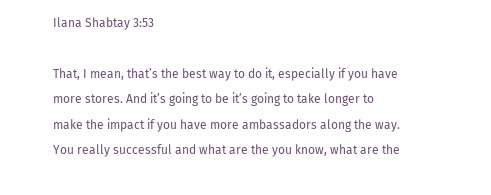Ilana Shabtay 3:53

That, I mean, that’s the best way to do it, especially if you have more stores. And it’s going to be it’s going to take longer to make the impact if you have more ambassadors along the way. You really successful and what are the you know, what are the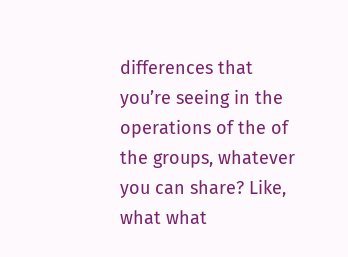differences that you’re seeing in the operations of the of the groups, whatever you can share? Like, what what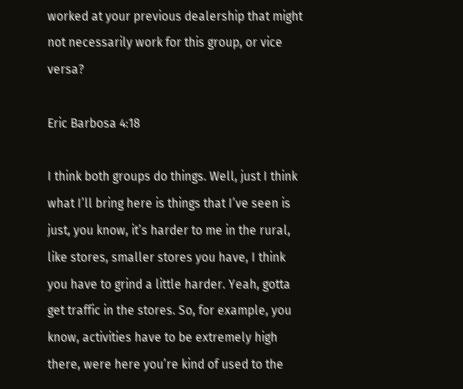worked at your previous dealership that might not necessarily work for this group, or vice versa?

Eric Barbosa 4:18

I think both groups do things. Well, just I think what I’ll bring here is things that I’ve seen is just, you know, it’s harder to me in the rural, like stores, smaller stores you have, I think you have to grind a little harder. Yeah, gotta get traffic in the stores. So, for example, you know, activities have to be extremely high there, were here you’re kind of used to the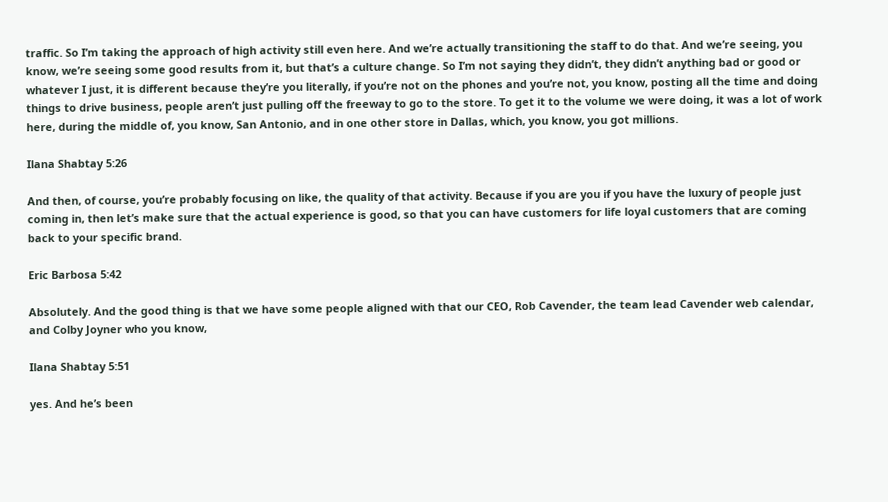traffic. So I’m taking the approach of high activity still even here. And we’re actually transitioning the staff to do that. And we’re seeing, you know, we’re seeing some good results from it, but that’s a culture change. So I’m not saying they didn’t, they didn’t anything bad or good or whatever I just, it is different because they’re you literally, if you’re not on the phones and you’re not, you know, posting all the time and doing things to drive business, people aren’t just pulling off the freeway to go to the store. To get it to the volume we were doing, it was a lot of work here, during the middle of, you know, San Antonio, and in one other store in Dallas, which, you know, you got millions.

Ilana Shabtay 5:26

And then, of course, you’re probably focusing on like, the quality of that activity. Because if you are you if you have the luxury of people just coming in, then let’s make sure that the actual experience is good, so that you can have customers for life loyal customers that are coming back to your specific brand.

Eric Barbosa 5:42

Absolutely. And the good thing is that we have some people aligned with that our CEO, Rob Cavender, the team lead Cavender web calendar, and Colby Joyner who you know,

Ilana Shabtay 5:51

yes. And he’s been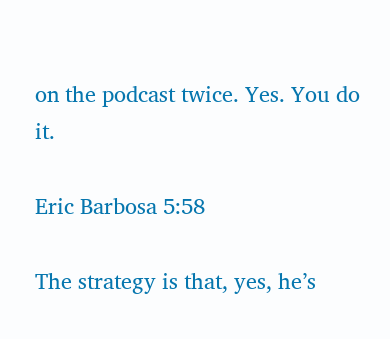on the podcast twice. Yes. You do it.

Eric Barbosa 5:58

The strategy is that, yes, he’s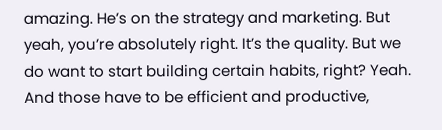amazing. He’s on the strategy and marketing. But yeah, you’re absolutely right. It’s the quality. But we do want to start building certain habits, right? Yeah. And those have to be efficient and productive,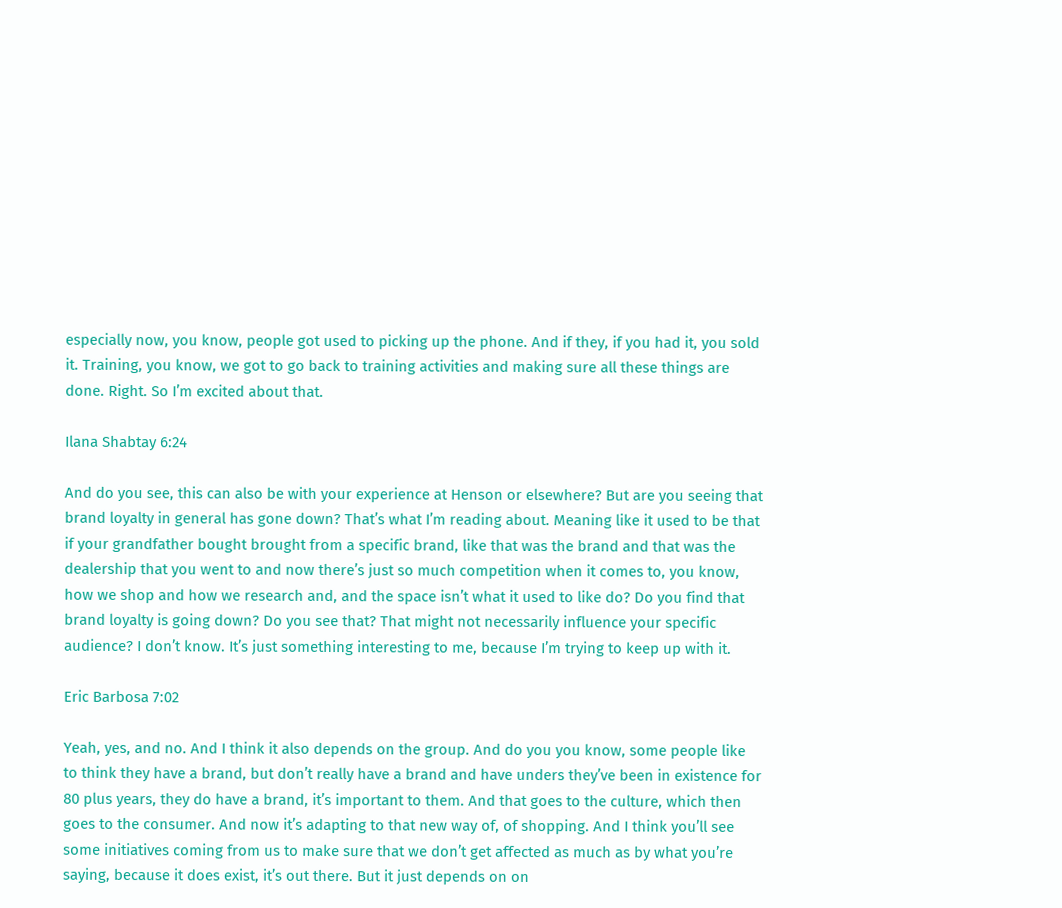especially now, you know, people got used to picking up the phone. And if they, if you had it, you sold it. Training, you know, we got to go back to training activities and making sure all these things are done. Right. So I’m excited about that.

Ilana Shabtay 6:24

And do you see, this can also be with your experience at Henson or elsewhere? But are you seeing that brand loyalty in general has gone down? That’s what I’m reading about. Meaning like it used to be that if your grandfather bought brought from a specific brand, like that was the brand and that was the dealership that you went to and now there’s just so much competition when it comes to, you know, how we shop and how we research and, and the space isn’t what it used to like do? Do you find that brand loyalty is going down? Do you see that? That might not necessarily influence your specific audience? I don’t know. It’s just something interesting to me, because I’m trying to keep up with it.

Eric Barbosa 7:02

Yeah, yes, and no. And I think it also depends on the group. And do you you know, some people like to think they have a brand, but don’t really have a brand and have unders they’ve been in existence for 80 plus years, they do have a brand, it’s important to them. And that goes to the culture, which then goes to the consumer. And now it’s adapting to that new way of, of shopping. And I think you’ll see some initiatives coming from us to make sure that we don’t get affected as much as by what you’re saying, because it does exist, it’s out there. But it just depends on on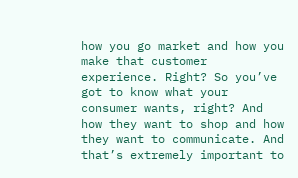how you go market and how you make that customer experience. Right? So you’ve got to know what your consumer wants, right? And how they want to shop and how they want to communicate. And that’s extremely important to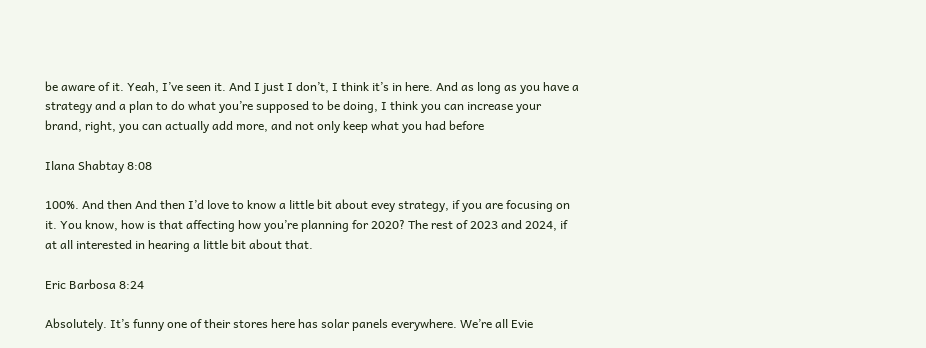be aware of it. Yeah, I’ve seen it. And I just I don’t, I think it’s in here. And as long as you have a strategy and a plan to do what you’re supposed to be doing, I think you can increase your brand, right, you can actually add more, and not only keep what you had before

Ilana Shabtay 8:08

100%. And then And then I’d love to know a little bit about evey strategy, if you are focusing on it. You know, how is that affecting how you’re planning for 2020? The rest of 2023 and 2024, if at all interested in hearing a little bit about that.

Eric Barbosa 8:24

Absolutely. It’s funny one of their stores here has solar panels everywhere. We’re all Evie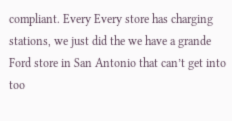compliant. Every Every store has charging stations, we just did the we have a grande Ford store in San Antonio that can’t get into too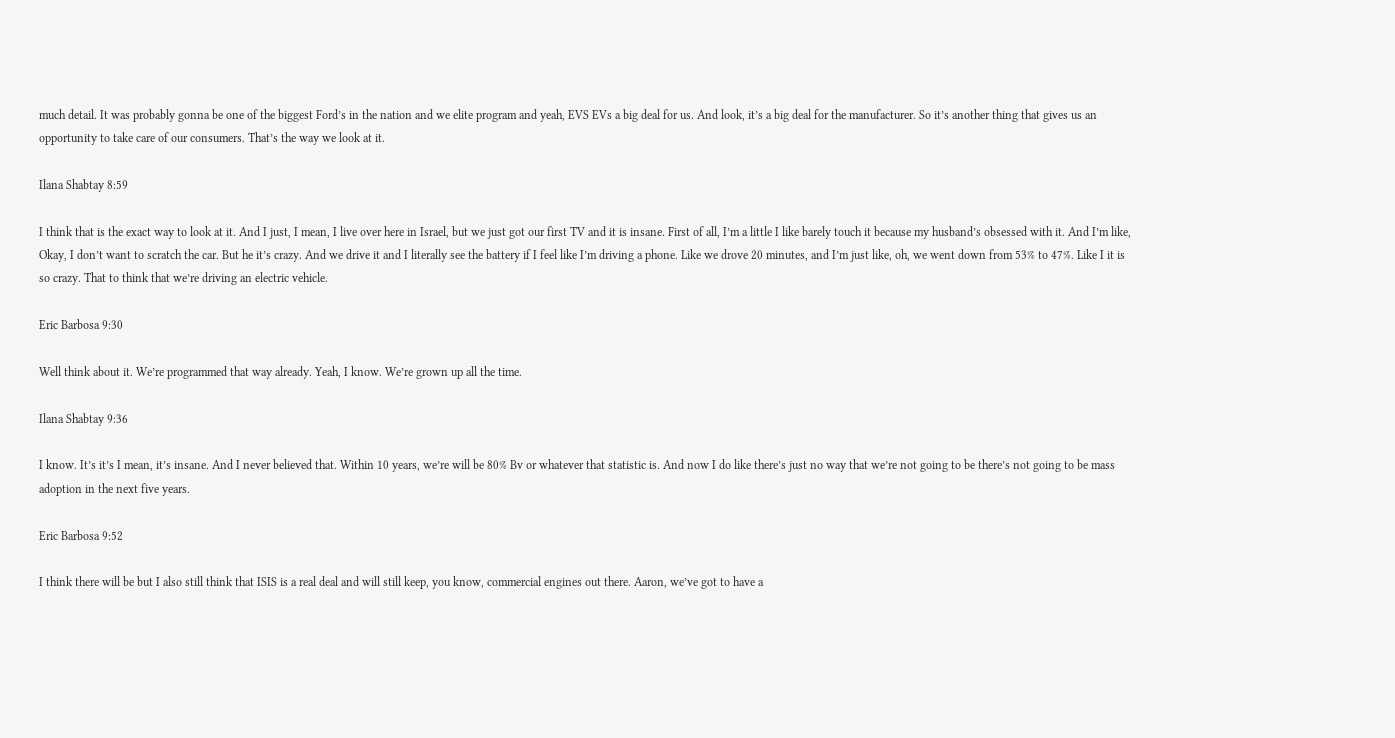much detail. It was probably gonna be one of the biggest Ford’s in the nation and we elite program and yeah, EVS EVs a big deal for us. And look, it’s a big deal for the manufacturer. So it’s another thing that gives us an opportunity to take care of our consumers. That’s the way we look at it.

Ilana Shabtay 8:59

I think that is the exact way to look at it. And I just, I mean, I live over here in Israel, but we just got our first TV and it is insane. First of all, I’m a little I like barely touch it because my husband’s obsessed with it. And I’m like, Okay, I don’t want to scratch the car. But he it’s crazy. And we drive it and I literally see the battery if I feel like I’m driving a phone. Like we drove 20 minutes, and I’m just like, oh, we went down from 53% to 47%. Like I it is so crazy. That to think that we’re driving an electric vehicle.

Eric Barbosa 9:30

Well think about it. We’re programmed that way already. Yeah, I know. We’re grown up all the time.

Ilana Shabtay 9:36

I know. It’s it’s I mean, it’s insane. And I never believed that. Within 10 years, we’re will be 80% Bv or whatever that statistic is. And now I do like there’s just no way that we’re not going to be there’s not going to be mass adoption in the next five years.

Eric Barbosa 9:52

I think there will be but I also still think that ISIS is a real deal and will still keep, you know, commercial engines out there. Aaron, we’ve got to have a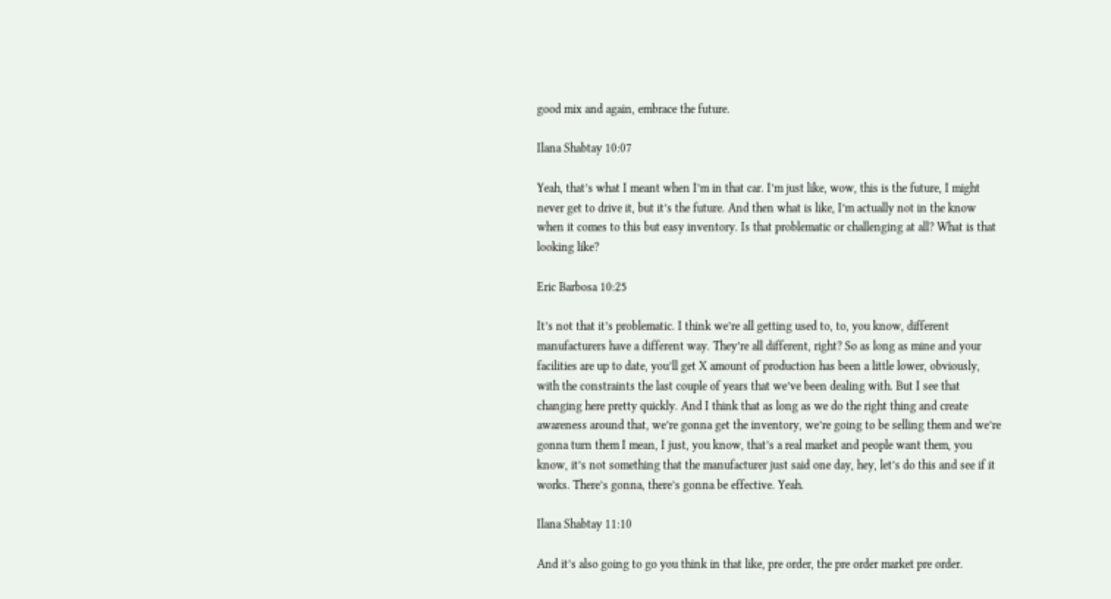good mix and again, embrace the future.

Ilana Shabtay 10:07

Yeah, that’s what I meant when I’m in that car. I’m just like, wow, this is the future, I might never get to drive it, but it’s the future. And then what is like, I’m actually not in the know when it comes to this but easy inventory. Is that problematic or challenging at all? What is that looking like?

Eric Barbosa 10:25

It’s not that it’s problematic. I think we’re all getting used to, to, you know, different manufacturers have a different way. They’re all different, right? So as long as mine and your facilities are up to date, you’ll get X amount of production has been a little lower, obviously, with the constraints the last couple of years that we’ve been dealing with. But I see that changing here pretty quickly. And I think that as long as we do the right thing and create awareness around that, we’re gonna get the inventory, we’re going to be selling them and we’re gonna turn them I mean, I just, you know, that’s a real market and people want them, you know, it’s not something that the manufacturer just said one day, hey, let’s do this and see if it works. There’s gonna, there’s gonna be effective. Yeah.

Ilana Shabtay 11:10

And it’s also going to go you think in that like, pre order, the pre order market pre order.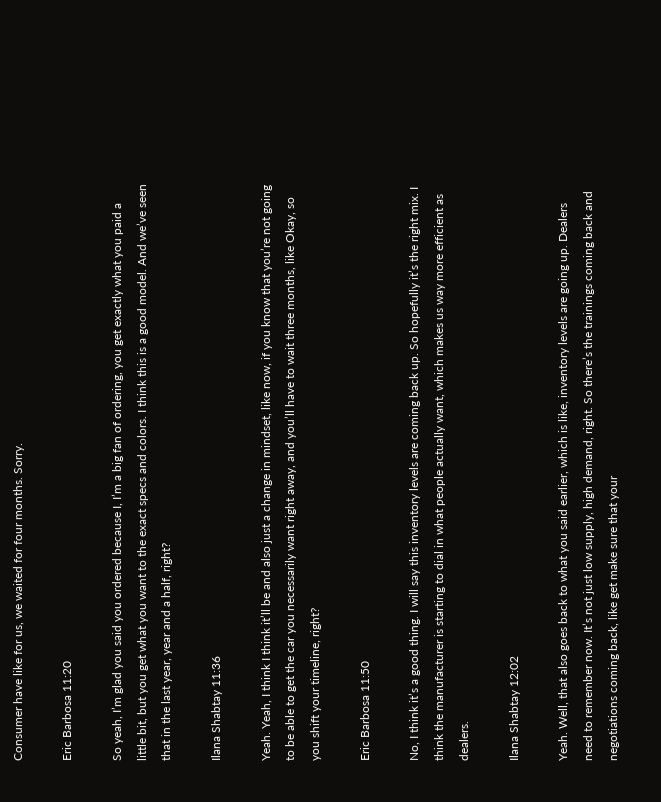Consumer have like for us, we waited for four months. Sorry.

Eric Barbosa 11:20

So yeah, I’m glad you said you ordered because I, I’m a big fan of ordering, you get exactly what you paid a little bit, but you get what you want to the exact specs and colors. I think this is a good model. And we’ve seen that in the last year, year and a half, right?

Ilana Shabtay 11:36

Yeah. Yeah, I think I think it’ll be and also just a change in mindset, like now, if you know that you’re not going to be able to get the car you necessarily want right away, and you’ll have to wait three months, like Okay, so you shift your timeline, right?

Eric Barbosa 11:50

No, I think it’s a good thing. I will say this inventory levels are coming back up. So hopefully it’s the right mix. I think the manufacturer is starting to dial in what people actually want, which makes us way more efficient as dealers.

Ilana Shabtay 12:02

Yeah. Well, that also goes back to what you said earlier, which is like, inventory levels are going up. Dealers need to remember now. It’s not just low supply, high demand, right. So there’s the trainings coming back and negotiations coming back, like get make sure that your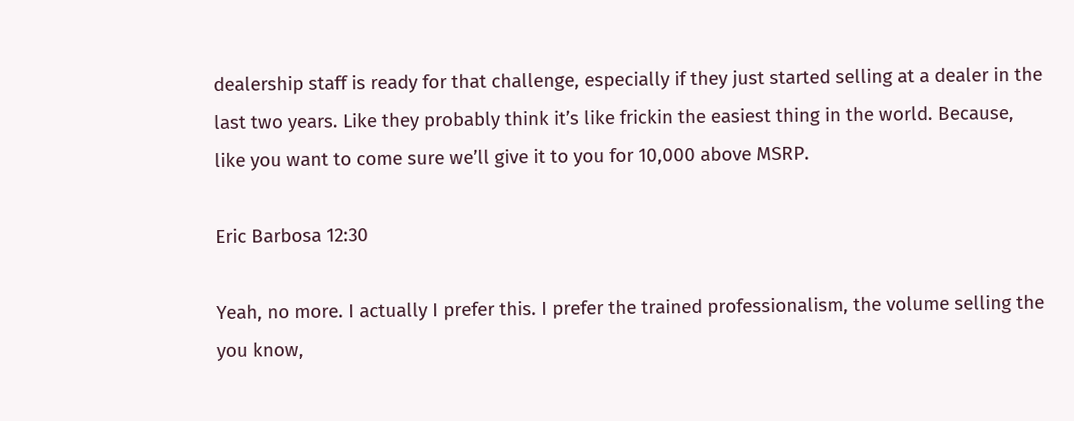dealership staff is ready for that challenge, especially if they just started selling at a dealer in the last two years. Like they probably think it’s like frickin the easiest thing in the world. Because, like you want to come sure we’ll give it to you for 10,000 above MSRP.

Eric Barbosa 12:30

Yeah, no more. I actually I prefer this. I prefer the trained professionalism, the volume selling the you know,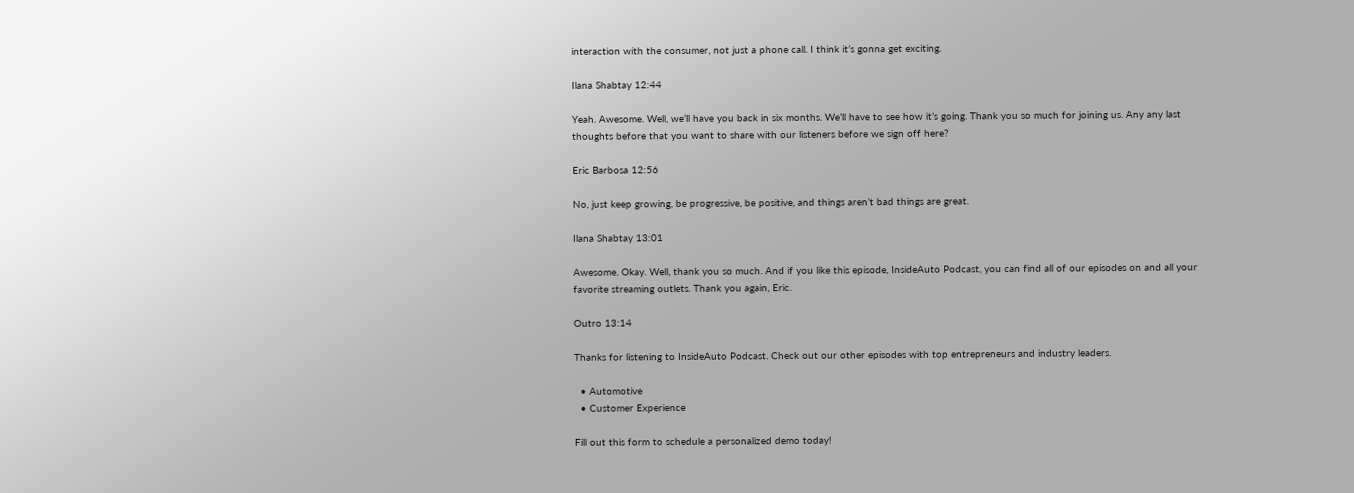interaction with the consumer, not just a phone call. I think it’s gonna get exciting.

Ilana Shabtay 12:44

Yeah. Awesome. Well, we’ll have you back in six months. We’ll have to see how it’s going. Thank you so much for joining us. Any any last thoughts before that you want to share with our listeners before we sign off here?

Eric Barbosa 12:56

No, just keep growing, be progressive, be positive, and things aren’t bad things are great.

Ilana Shabtay 13:01

Awesome. Okay. Well, thank you so much. And if you like this episode, InsideAuto Podcast, you can find all of our episodes on and all your favorite streaming outlets. Thank you again, Eric.

Outro 13:14

Thanks for listening to InsideAuto Podcast. Check out our other episodes with top entrepreneurs and industry leaders.

  • Automotive
  • Customer Experience

Fill out this form to schedule a personalized demo today!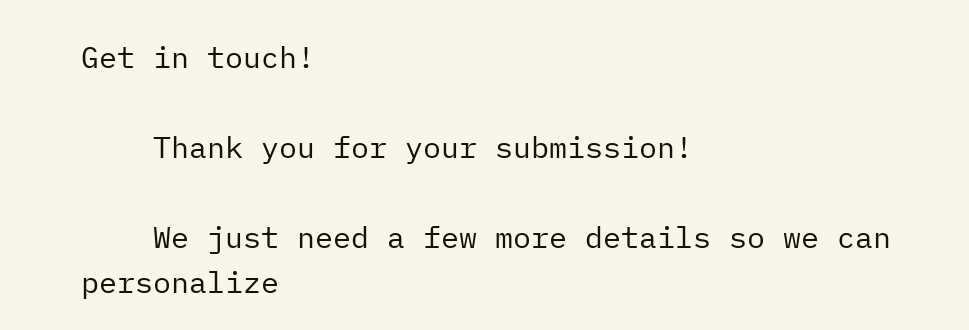Get in touch!

    Thank you for your submission!

    We just need a few more details so we can personalize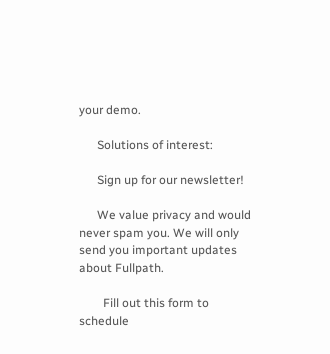your demo.

      Solutions of interest:

      Sign up for our newsletter!

      We value privacy and would never spam you. We will only send you important updates about Fullpath.

        Fill out this form to schedule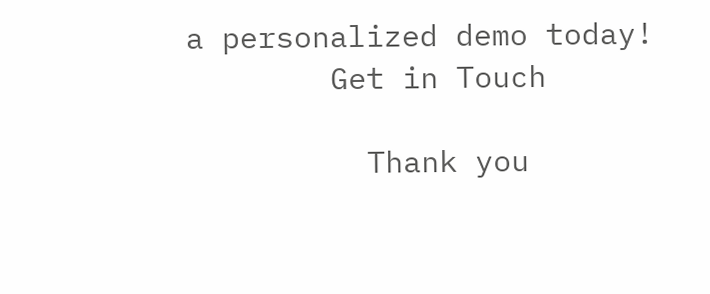a personalized demo today!
        Get in Touch

          Thank you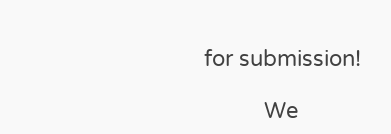for submission!

          We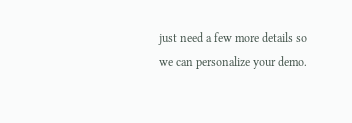just need a few more details so we can personalize your demo.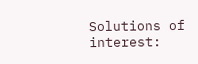Solutions of interest: